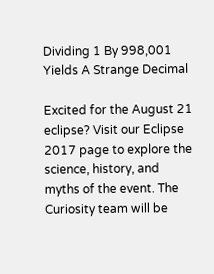Dividing 1 By 998,001 Yields A Strange Decimal

Excited for the August 21 eclipse? Visit our Eclipse 2017 page to explore the science, history, and myths of the event. The Curiosity team will be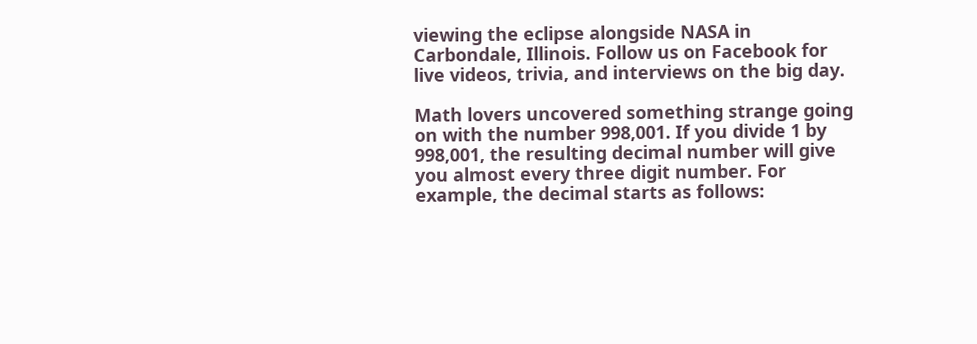viewing the eclipse alongside NASA in Carbondale, Illinois. Follow us on Facebook for live videos, trivia, and interviews on the big day.

Math lovers uncovered something strange going on with the number 998,001. If you divide 1 by 998,001, the resulting decimal number will give you almost every three digit number. For example, the decimal starts as follows: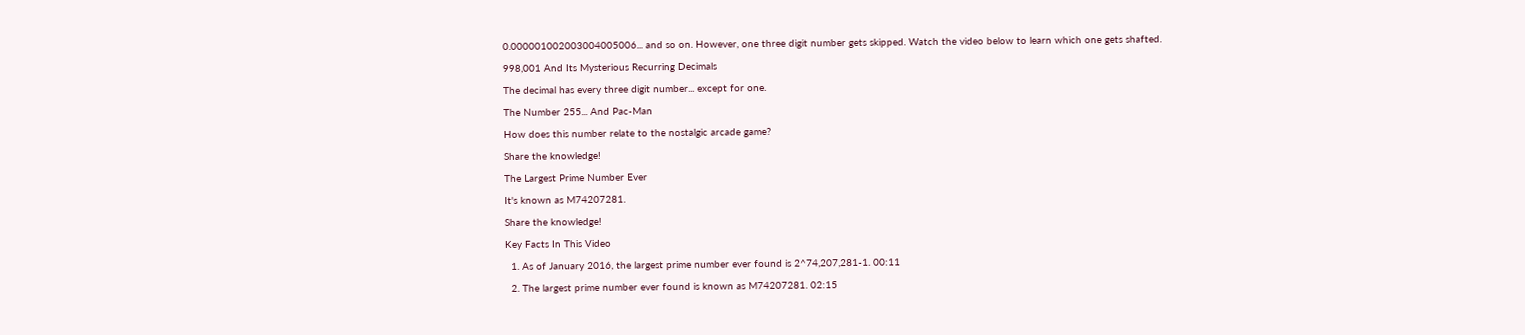0.000001002003004005006... and so on. However, one three digit number gets skipped. Watch the video below to learn which one gets shafted.

998,001 And Its Mysterious Recurring Decimals

The decimal has every three digit number... except for one.

The Number 255... And Pac-Man

How does this number relate to the nostalgic arcade game?

Share the knowledge!

The Largest Prime Number Ever

It's known as M74207281.

Share the knowledge!

Key Facts In This Video

  1. As of January 2016, the largest prime number ever found is 2^74,207,281-1. 00:11

  2. The largest prime number ever found is known as M74207281. 02:15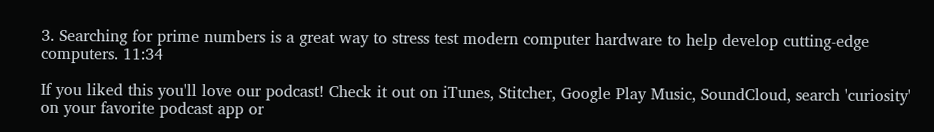3. Searching for prime numbers is a great way to stress test modern computer hardware to help develop cutting-edge computers. 11:34

If you liked this you'll love our podcast! Check it out on iTunes, Stitcher, Google Play Music, SoundCloud, search 'curiosity' on your favorite podcast app or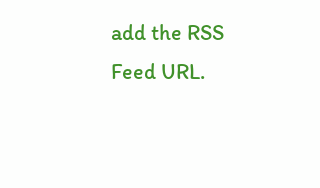add the RSS Feed URL.